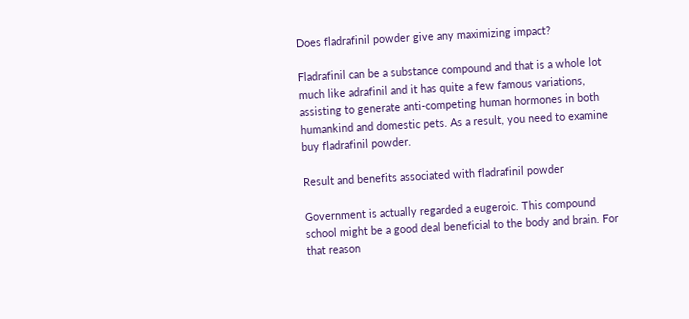Does fladrafinil powder give any maximizing impact?

Fladrafinil can be a substance compound and that is a whole lot much like adrafinil and it has quite a few famous variations, assisting to generate anti-competing human hormones in both humankind and domestic pets. As a result, you need to examine buy fladrafinil powder.

Result and benefits associated with fladrafinil powder

Government is actually regarded a eugeroic. This compound school might be a good deal beneficial to the body and brain. For that reason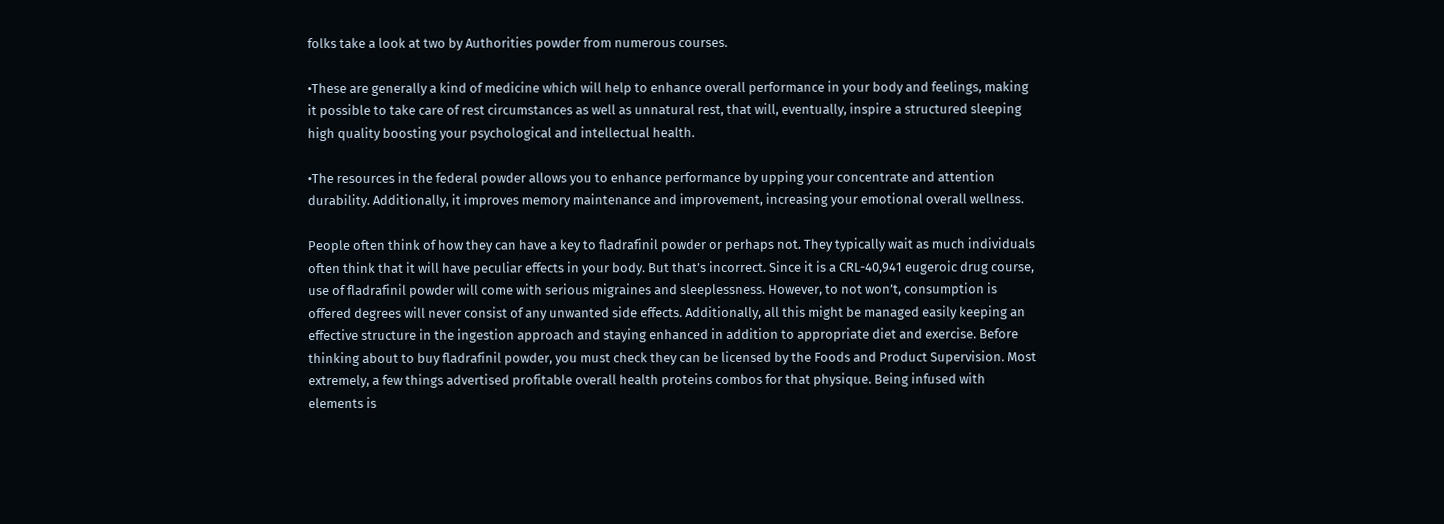folks take a look at two by Authorities powder from numerous courses.

•These are generally a kind of medicine which will help to enhance overall performance in your body and feelings, making it possible to take care of rest circumstances as well as unnatural rest, that will, eventually, inspire a structured sleeping high quality boosting your psychological and intellectual health.

•The resources in the federal powder allows you to enhance performance by upping your concentrate and attention durability. Additionally, it improves memory maintenance and improvement, increasing your emotional overall wellness.

People often think of how they can have a key to fladrafinil powder or perhaps not. They typically wait as much individuals often think that it will have peculiar effects in your body. But that’s incorrect. Since it is a CRL-40,941 eugeroic drug course, use of fladrafinil powder will come with serious migraines and sleeplessness. However, to not won’t, consumption is offered degrees will never consist of any unwanted side effects. Additionally, all this might be managed easily keeping an effective structure in the ingestion approach and staying enhanced in addition to appropriate diet and exercise. Before thinking about to buy fladrafinil powder, you must check they can be licensed by the Foods and Product Supervision. Most extremely, a few things advertised profitable overall health proteins combos for that physique. Being infused with elements is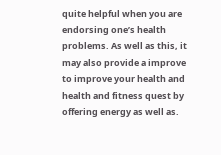quite helpful when you are endorsing one’s health problems. As well as this, it may also provide a improve to improve your health and health and fitness quest by offering energy as well as.